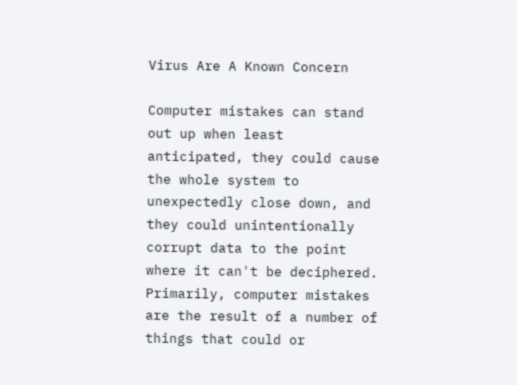Virus Are A Known Concern

Computer mistakes can stand out up when least anticipated, they could cause the whole system to unexpectedly close down, and they could unintentionally corrupt data to the point where it can't be deciphered. Primarily, computer mistakes are the result of a number of things that could or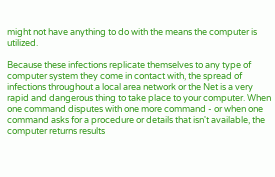might not have anything to do with the means the computer is utilized.

Because these infections replicate themselves to any type of computer system they come in contact with, the spread of infections throughout a local area network or the Net is a very rapid and dangerous thing to take place to your computer. When one command disputes with one more command - or when one command asks for a procedure or details that isn't available, the computer returns results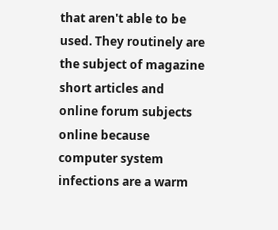that aren't able to be used. They routinely are the subject of magazine short articles and online forum subjects online because computer system infections are a warm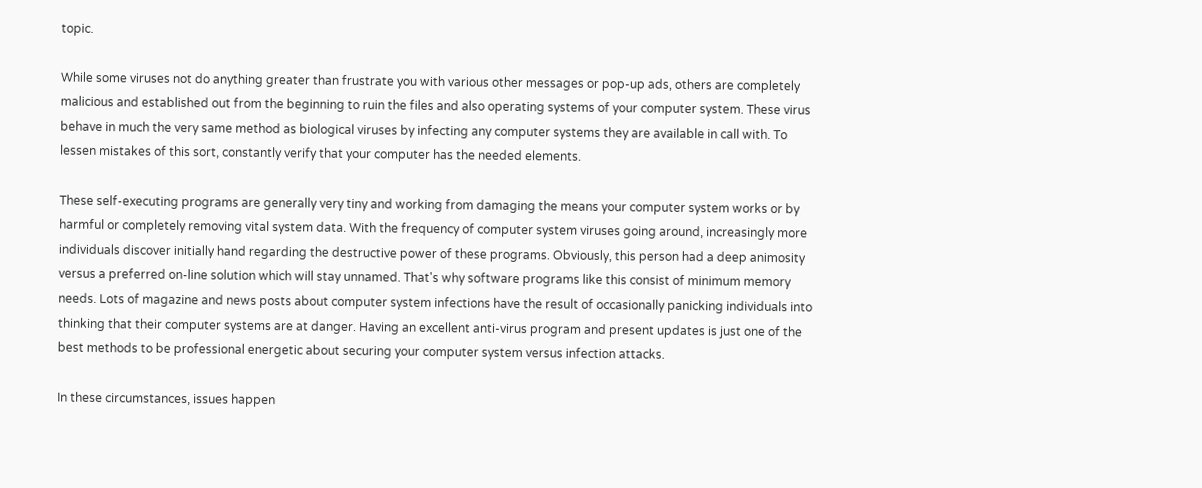topic.

While some viruses not do anything greater than frustrate you with various other messages or pop-up ads, others are completely malicious and established out from the beginning to ruin the files and also operating systems of your computer system. These virus behave in much the very same method as biological viruses by infecting any computer systems they are available in call with. To lessen mistakes of this sort, constantly verify that your computer has the needed elements.

These self-executing programs are generally very tiny and working from damaging the means your computer system works or by harmful or completely removing vital system data. With the frequency of computer system viruses going around, increasingly more individuals discover initially hand regarding the destructive power of these programs. Obviously, this person had a deep animosity versus a preferred on-line solution which will stay unnamed. That's why software programs like this consist of minimum memory needs. Lots of magazine and news posts about computer system infections have the result of occasionally panicking individuals into thinking that their computer systems are at danger. Having an excellent anti-virus program and present updates is just one of the best methods to be professional energetic about securing your computer system versus infection attacks.

In these circumstances, issues happen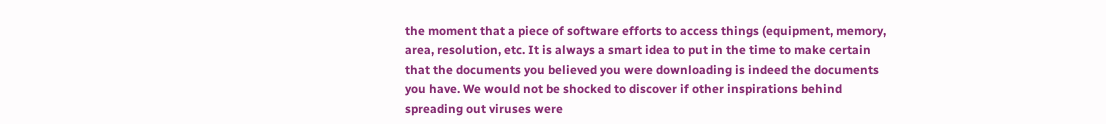the moment that a piece of software efforts to access things (equipment, memory, area, resolution, etc. It is always a smart idea to put in the time to make certain that the documents you believed you were downloading is indeed the documents you have. We would not be shocked to discover if other inspirations behind spreading out viruses were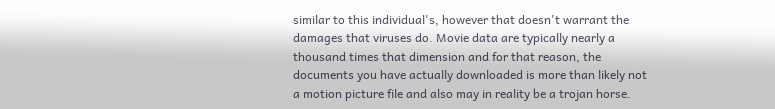similar to this individual's, however that doesn't warrant the damages that viruses do. Movie data are typically nearly a thousand times that dimension and for that reason, the documents you have actually downloaded is more than likely not a motion picture file and also may in reality be a trojan horse.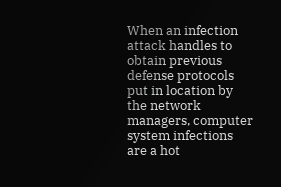When an infection attack handles to obtain previous defense protocols put in location by the network managers, computer system infections are a hot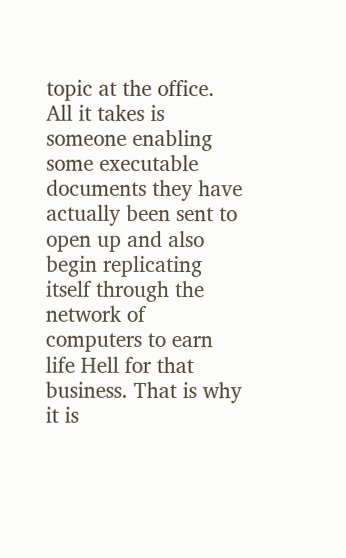topic at the office. All it takes is someone enabling some executable documents they have actually been sent to open up and also begin replicating itself through the network of computers to earn life Hell for that business. That is why it is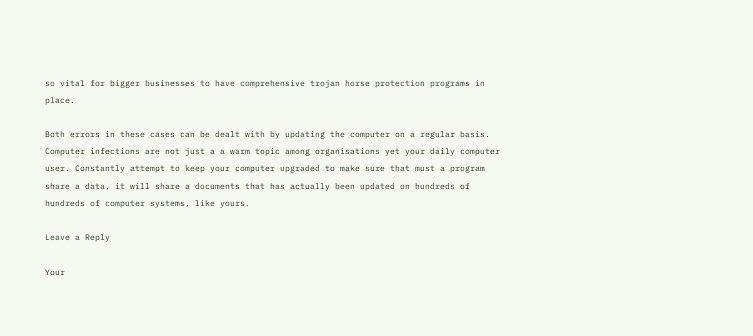so vital for bigger businesses to have comprehensive trojan horse protection programs in place.

Both errors in these cases can be dealt with by updating the computer on a regular basis. Computer infections are not just a a warm topic among organisations yet your daily computer user. Constantly attempt to keep your computer upgraded to make sure that must a program share a data, it will share a documents that has actually been updated on hundreds of hundreds of computer systems, like yours.

Leave a Reply

Your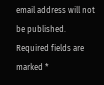email address will not be published. Required fields are marked *